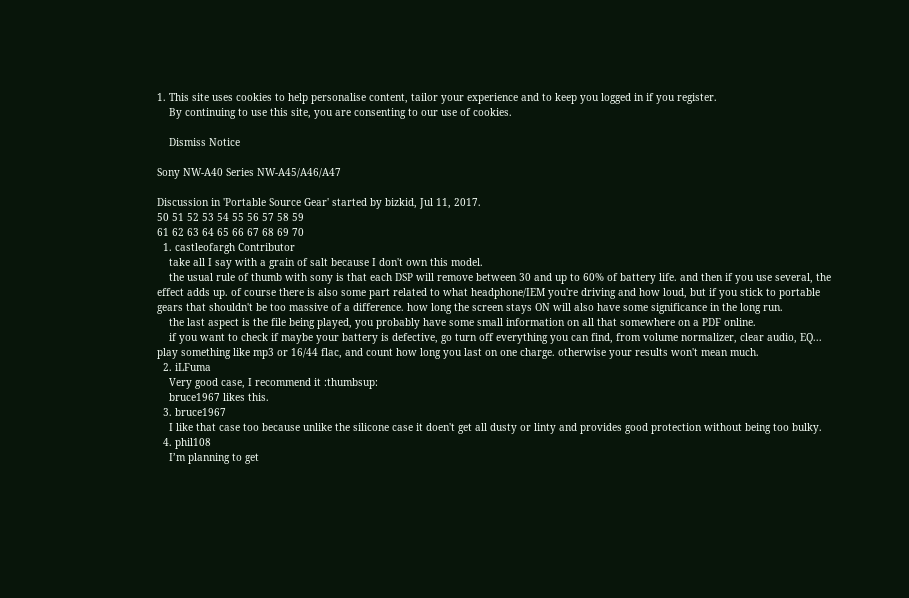1. This site uses cookies to help personalise content, tailor your experience and to keep you logged in if you register.
    By continuing to use this site, you are consenting to our use of cookies.

    Dismiss Notice

Sony NW-A40 Series NW-A45/A46/A47

Discussion in 'Portable Source Gear' started by bizkid, Jul 11, 2017.
50 51 52 53 54 55 56 57 58 59
61 62 63 64 65 66 67 68 69 70
  1. castleofargh Contributor
    take all I say with a grain of salt because I don't own this model.
    the usual rule of thumb with sony is that each DSP will remove between 30 and up to 60% of battery life. and then if you use several, the effect adds up. of course there is also some part related to what headphone/IEM you're driving and how loud, but if you stick to portable gears that shouldn't be too massive of a difference. how long the screen stays ON will also have some significance in the long run.
    the last aspect is the file being played, you probably have some small information on all that somewhere on a PDF online.
    if you want to check if maybe your battery is defective, go turn off everything you can find, from volume normalizer, clear audio, EQ... play something like mp3 or 16/44 flac, and count how long you last on one charge. otherwise your results won't mean much.
  2. iLFuma
    Very good case, I recommend it :thumbsup:
    bruce1967 likes this.
  3. bruce1967
    I like that case too because unlike the silicone case it doen't get all dusty or linty and provides good protection without being too bulky.
  4. phil108
    I’m planning to get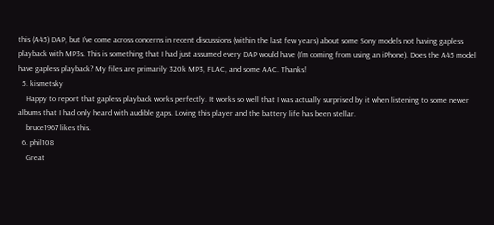this (A45) DAP, but I’ve come across concerns in recent discussions (within the last few years) about some Sony models not having gapless playback with MP3s. This is something that I had just assumed every DAP would have (I’m coming from using an iPhone). Does the A45 model have gapless playback? My files are primarily 320k MP3, FLAC, and some AAC. Thanks!
  5. kismetsky
    Happy to report that gapless playback works perfectly. It works so well that I was actually surprised by it when listening to some newer albums that I had only heard with audible gaps. Loving this player and the battery life has been stellar.
    bruce1967 likes this.
  6. phil108
    Great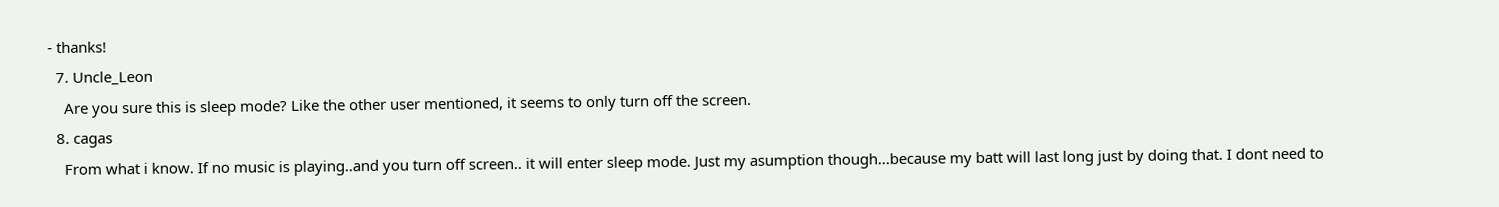- thanks!
  7. Uncle_Leon
    Are you sure this is sleep mode? Like the other user mentioned, it seems to only turn off the screen.
  8. cagas
    From what i know. If no music is playing..and you turn off screen.. it will enter sleep mode. Just my asumption though...because my batt will last long just by doing that. I dont need to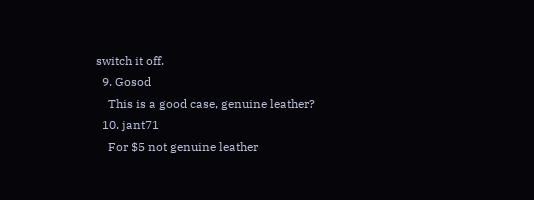switch it off.
  9. Gosod
    This is a good case, genuine leather?
  10. jant71
    For $5 not genuine leather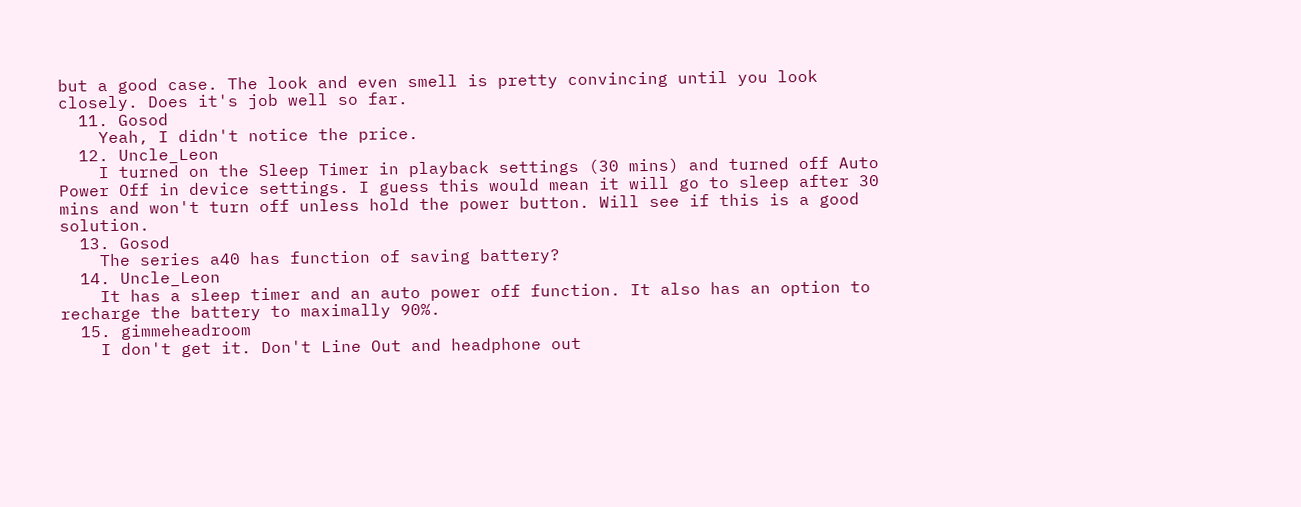but a good case. The look and even smell is pretty convincing until you look closely. Does it's job well so far.
  11. Gosod
    Yeah, I didn't notice the price.
  12. Uncle_Leon
    I turned on the Sleep Timer in playback settings (30 mins) and turned off Auto Power Off in device settings. I guess this would mean it will go to sleep after 30 mins and won't turn off unless hold the power button. Will see if this is a good solution.
  13. Gosod
    The series a40 has function of saving battery?
  14. Uncle_Leon
    It has a sleep timer and an auto power off function. It also has an option to recharge the battery to maximally 90%.
  15. gimmeheadroom
    I don't get it. Don't Line Out and headphone out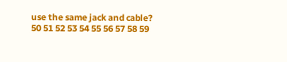use the same jack and cable?
50 51 52 53 54 55 56 57 58 59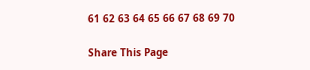61 62 63 64 65 66 67 68 69 70

Share This Page